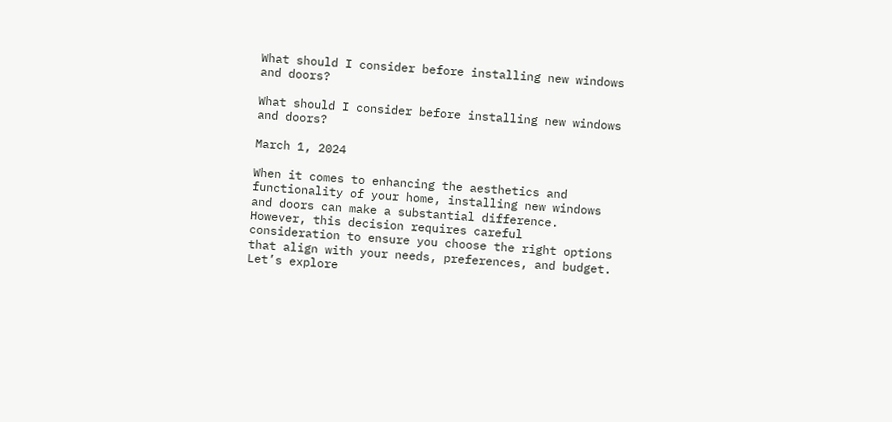What should I consider before installing new windows and doors?

What should I consider before installing new windows and doors?

March 1, 2024

When it comes to enhancing the aesthetics and functionality of your home, installing new windows and doors can make a substantial difference. However, this decision requires careful consideration to ensure you choose the right options that align with your needs, preferences, and budget. Let’s explore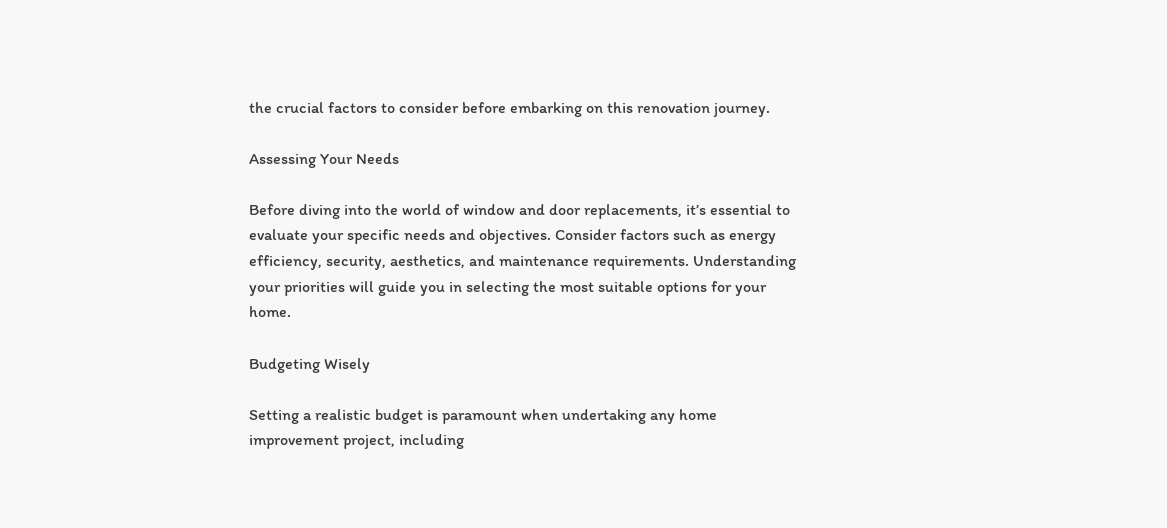the crucial factors to consider before embarking on this renovation journey.

Assessing Your Needs

Before diving into the world of window and door replacements, it’s essential to evaluate your specific needs and objectives. Consider factors such as energy efficiency, security, aesthetics, and maintenance requirements. Understanding your priorities will guide you in selecting the most suitable options for your home.

Budgeting Wisely

Setting a realistic budget is paramount when undertaking any home improvement project, including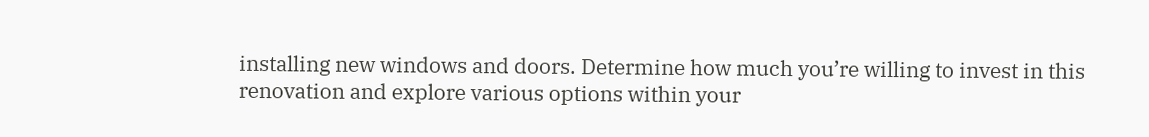installing new windows and doors. Determine how much you’re willing to invest in this renovation and explore various options within your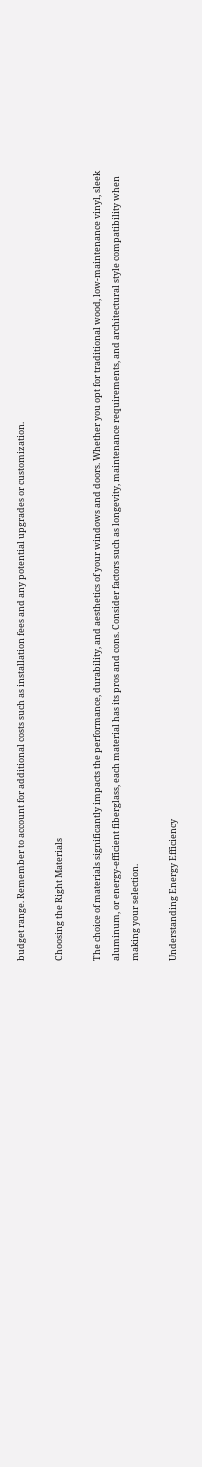budget range. Remember to account for additional costs such as installation fees and any potential upgrades or customization.

Choosing the Right Materials

The choice of materials significantly impacts the performance, durability, and aesthetics of your windows and doors. Whether you opt for traditional wood, low-maintenance vinyl, sleek aluminum, or energy-efficient fiberglass, each material has its pros and cons. Consider factors such as longevity, maintenance requirements, and architectural style compatibility when making your selection.

Understanding Energy Efficiency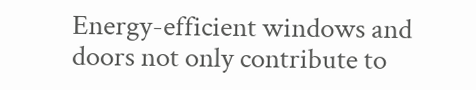Energy-efficient windows and doors not only contribute to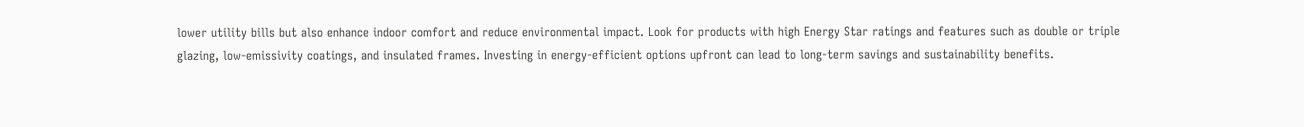lower utility bills but also enhance indoor comfort and reduce environmental impact. Look for products with high Energy Star ratings and features such as double or triple glazing, low-emissivity coatings, and insulated frames. Investing in energy-efficient options upfront can lead to long-term savings and sustainability benefits.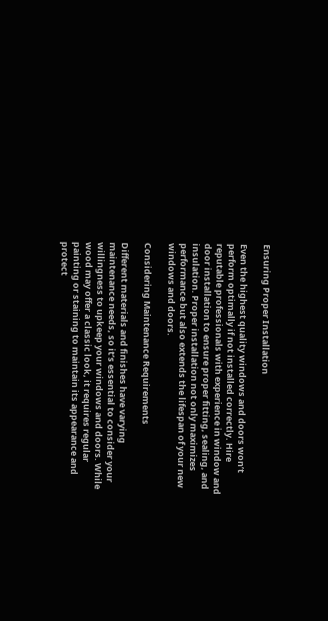Ensuring Proper Installation

Even the highest quality windows and doors won’t perform optimally if not installed correctly. Hire reputable professionals with experience in window and door installation to ensure proper fitting, sealing, and insulation. Proper installation not only maximizes performance but also extends the lifespan of your new windows and doors.

Considering Maintenance Requirements

Different materials and finishes have varying maintenance needs, so it’s essential to consider your willingness to upkeep your windows and doors. While wood may offer a classic look, it requires regular painting or staining to maintain its appearance and protect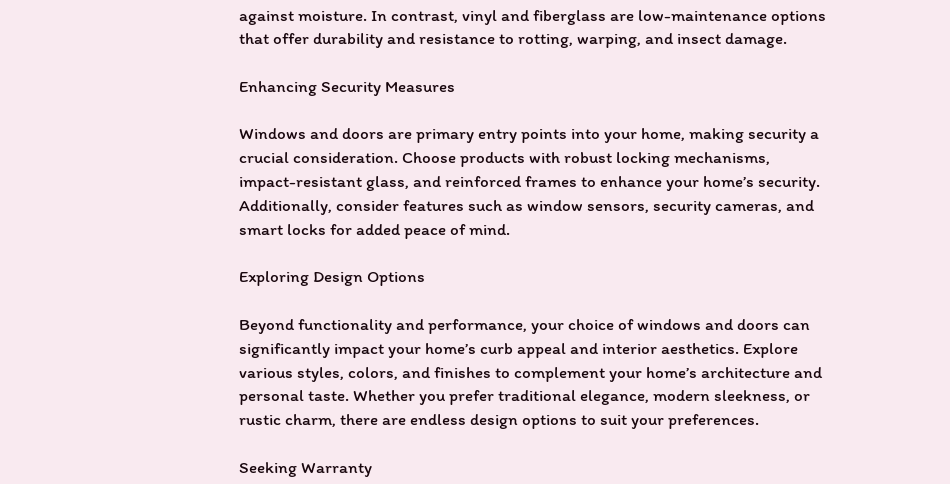against moisture. In contrast, vinyl and fiberglass are low-maintenance options that offer durability and resistance to rotting, warping, and insect damage.

Enhancing Security Measures

Windows and doors are primary entry points into your home, making security a crucial consideration. Choose products with robust locking mechanisms, impact-resistant glass, and reinforced frames to enhance your home’s security. Additionally, consider features such as window sensors, security cameras, and smart locks for added peace of mind.

Exploring Design Options

Beyond functionality and performance, your choice of windows and doors can significantly impact your home’s curb appeal and interior aesthetics. Explore various styles, colors, and finishes to complement your home’s architecture and personal taste. Whether you prefer traditional elegance, modern sleekness, or rustic charm, there are endless design options to suit your preferences.

Seeking Warranty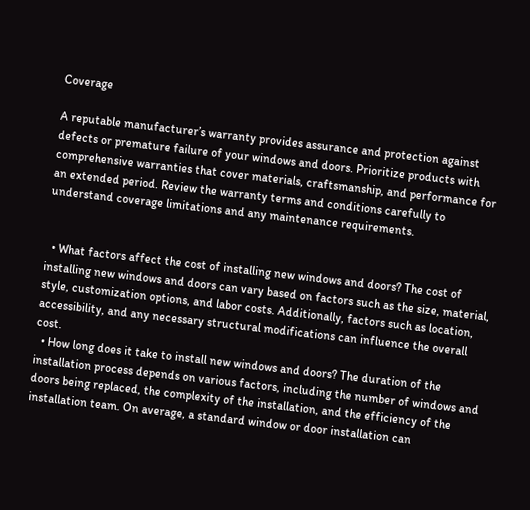Coverage

A reputable manufacturer’s warranty provides assurance and protection against defects or premature failure of your windows and doors. Prioritize products with comprehensive warranties that cover materials, craftsmanship, and performance for an extended period. Review the warranty terms and conditions carefully to understand coverage limitations and any maintenance requirements.


  • What factors affect the cost of installing new windows and doors? The cost of installing new windows and doors can vary based on factors such as the size, material, style, customization options, and labor costs. Additionally, factors such as location, accessibility, and any necessary structural modifications can influence the overall cost.
  • How long does it take to install new windows and doors? The duration of the installation process depends on various factors, including the number of windows and doors being replaced, the complexity of the installation, and the efficiency of the installation team. On average, a standard window or door installation can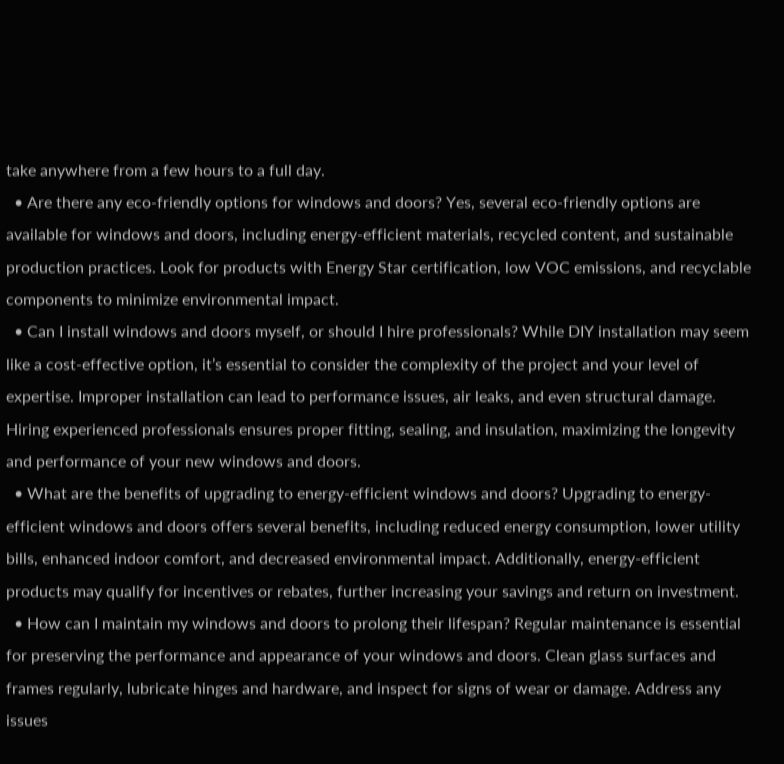take anywhere from a few hours to a full day.
  • Are there any eco-friendly options for windows and doors? Yes, several eco-friendly options are available for windows and doors, including energy-efficient materials, recycled content, and sustainable production practices. Look for products with Energy Star certification, low VOC emissions, and recyclable components to minimize environmental impact.
  • Can I install windows and doors myself, or should I hire professionals? While DIY installation may seem like a cost-effective option, it’s essential to consider the complexity of the project and your level of expertise. Improper installation can lead to performance issues, air leaks, and even structural damage. Hiring experienced professionals ensures proper fitting, sealing, and insulation, maximizing the longevity and performance of your new windows and doors.
  • What are the benefits of upgrading to energy-efficient windows and doors? Upgrading to energy-efficient windows and doors offers several benefits, including reduced energy consumption, lower utility bills, enhanced indoor comfort, and decreased environmental impact. Additionally, energy-efficient products may qualify for incentives or rebates, further increasing your savings and return on investment.
  • How can I maintain my windows and doors to prolong their lifespan? Regular maintenance is essential for preserving the performance and appearance of your windows and doors. Clean glass surfaces and frames regularly, lubricate hinges and hardware, and inspect for signs of wear or damage. Address any issues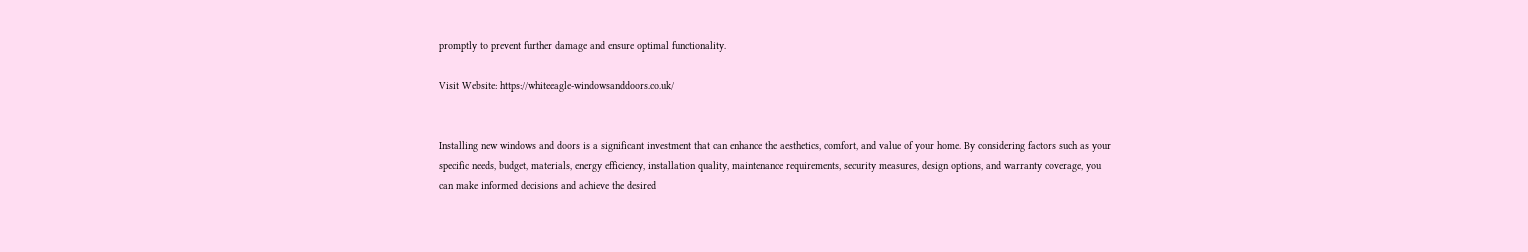promptly to prevent further damage and ensure optimal functionality.

Visit Website: https://whiteeagle-windowsanddoors.co.uk/


Installing new windows and doors is a significant investment that can enhance the aesthetics, comfort, and value of your home. By considering factors such as your specific needs, budget, materials, energy efficiency, installation quality, maintenance requirements, security measures, design options, and warranty coverage, you can make informed decisions and achieve the desired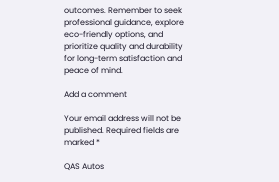outcomes. Remember to seek professional guidance, explore eco-friendly options, and prioritize quality and durability for long-term satisfaction and peace of mind.

Add a comment

Your email address will not be published. Required fields are marked *

QAS Autos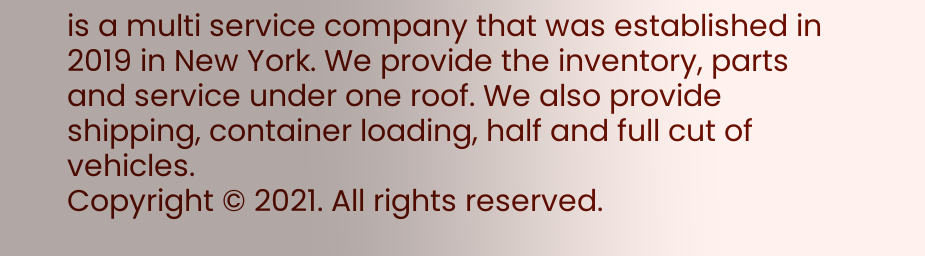is a multi service company that was established in 2019 in New York. We provide the inventory, parts and service under one roof. We also provide shipping, container loading, half and full cut of vehicles.
Copyright © 2021. All rights reserved.